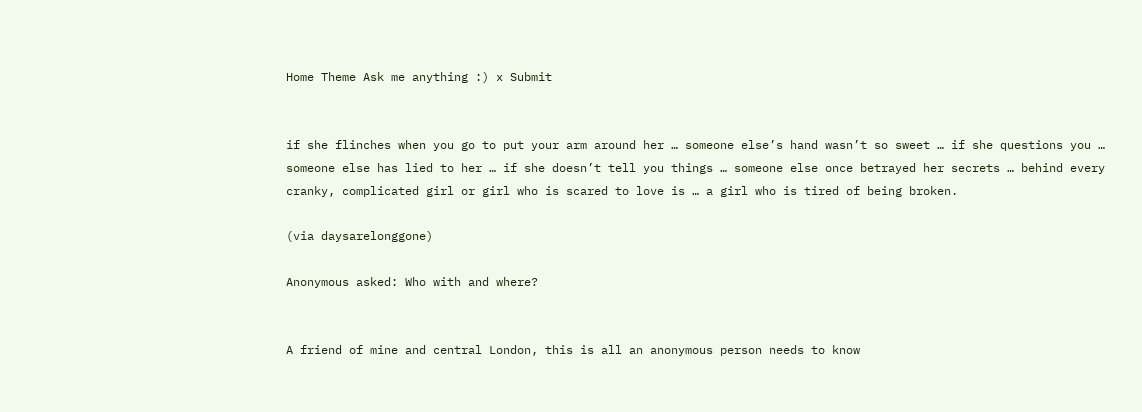Home Theme Ask me anything :) x Submit


if she flinches when you go to put your arm around her … someone else’s hand wasn’t so sweet … if she questions you … someone else has lied to her … if she doesn’t tell you things … someone else once betrayed her secrets … behind every cranky, complicated girl or girl who is scared to love is … a girl who is tired of being broken.

(via daysarelonggone)

Anonymous asked: Who with and where?


A friend of mine and central London, this is all an anonymous person needs to know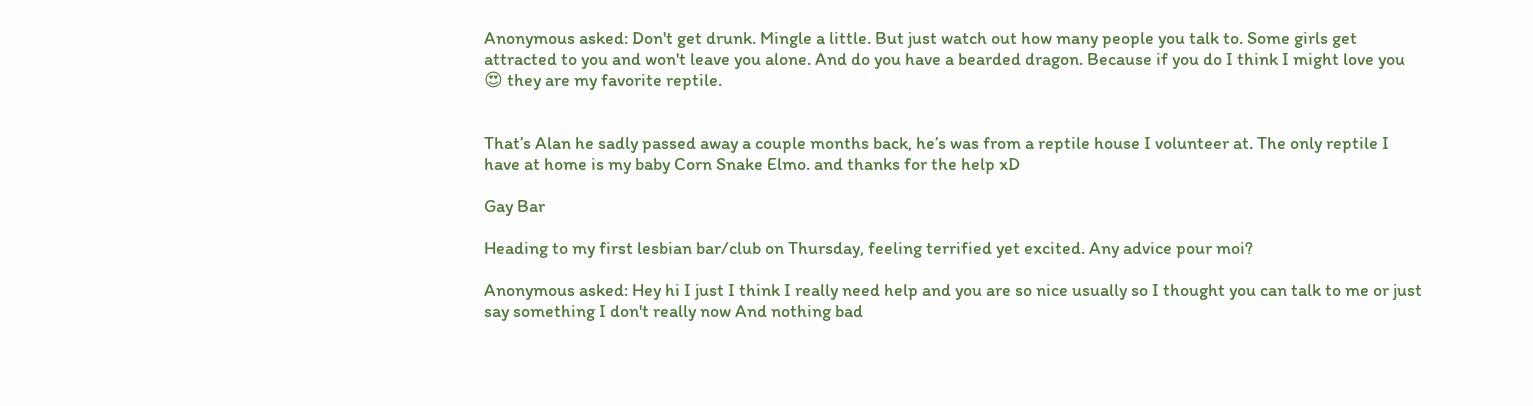Anonymous asked: Don't get drunk. Mingle a little. But just watch out how many people you talk to. Some girls get attracted to you and won't leave you alone. And do you have a bearded dragon. Because if you do I think I might love you 😍 they are my favorite reptile.


That’s Alan he sadly passed away a couple months back, he’s was from a reptile house I volunteer at. The only reptile I have at home is my baby Corn Snake Elmo. and thanks for the help xD

Gay Bar

Heading to my first lesbian bar/club on Thursday, feeling terrified yet excited. Any advice pour moi?

Anonymous asked: Hey hi I just I think I really need help and you are so nice usually so I thought you can talk to me or just say something I don't really now And nothing bad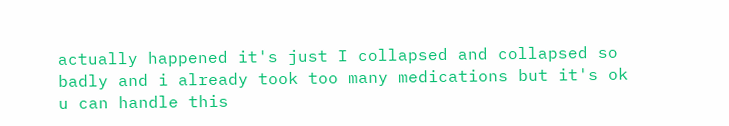actually happened it's just I collapsed and collapsed so badly and i already took too many medications but it's ok u can handle this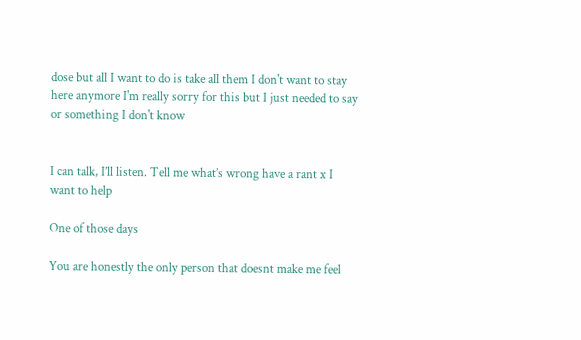dose but all I want to do is take all them I don't want to stay here anymore I'm really sorry for this but I just needed to say or something I don't know


I can talk, I’ll listen. Tell me what’s wrong have a rant x I want to help

One of those days

You are honestly the only person that doesnt make me feel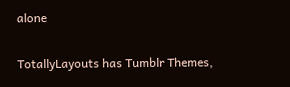alone

TotallyLayouts has Tumblr Themes,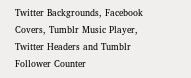Twitter Backgrounds, Facebook Covers, Tumblr Music Player, Twitter Headers and Tumblr Follower Counter